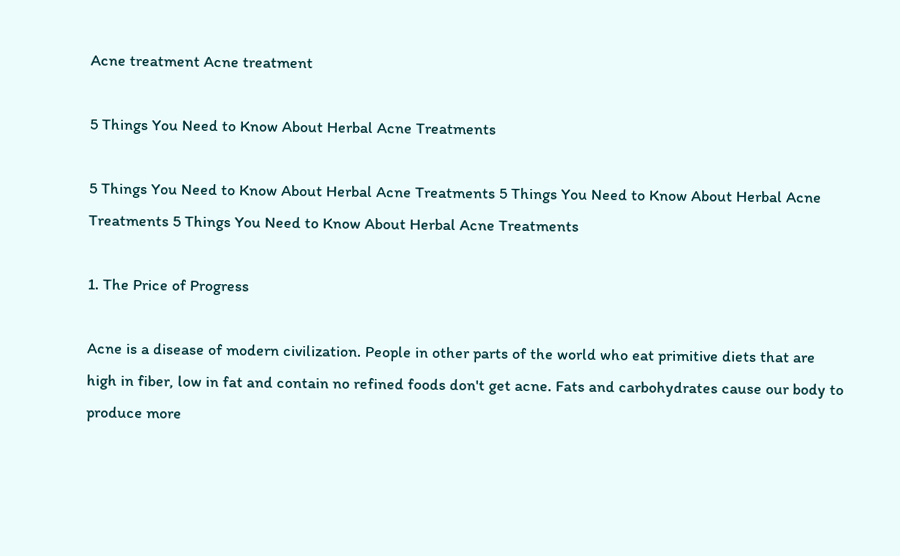Acne treatment Acne treatment

5 Things You Need to Know About Herbal Acne Treatments

5 Things You Need to Know About Herbal Acne Treatments 5 Things You Need to Know About Herbal Acne Treatments 5 Things You Need to Know About Herbal Acne Treatments

1. The Price of Progress

Acne is a disease of modern civilization. People in other parts of the world who eat primitive diets that are high in fiber, low in fat and contain no refined foods don't get acne. Fats and carbohydrates cause our body to produce more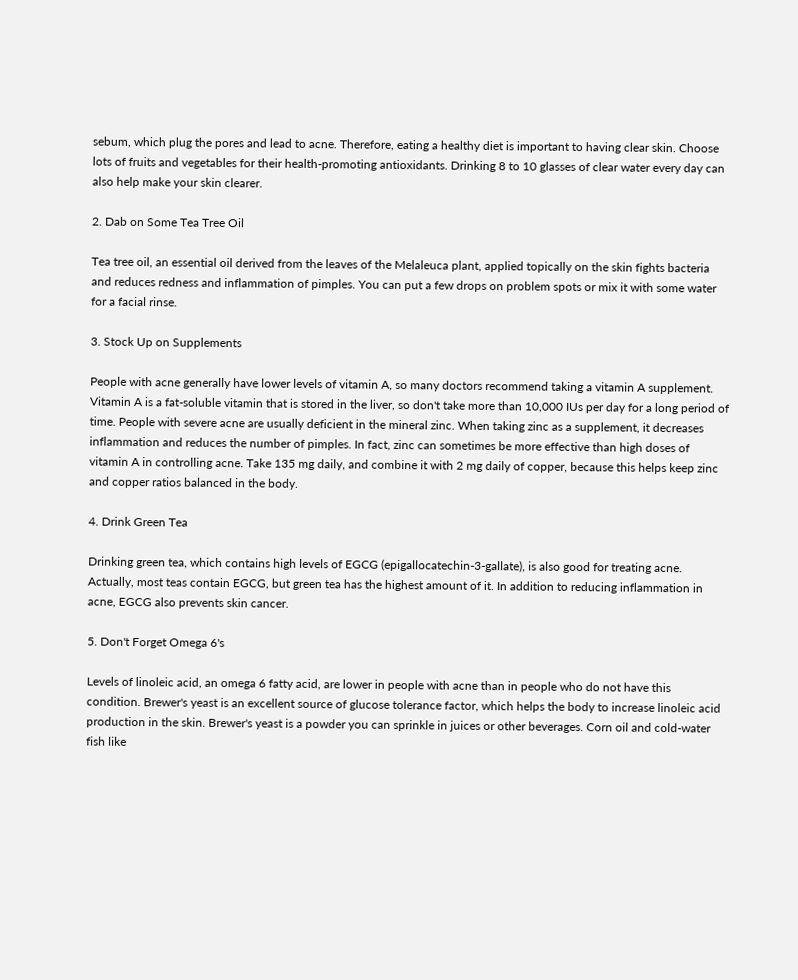sebum, which plug the pores and lead to acne. Therefore, eating a healthy diet is important to having clear skin. Choose lots of fruits and vegetables for their health-promoting antioxidants. Drinking 8 to 10 glasses of clear water every day can also help make your skin clearer.

2. Dab on Some Tea Tree Oil

Tea tree oil, an essential oil derived from the leaves of the Melaleuca plant, applied topically on the skin fights bacteria and reduces redness and inflammation of pimples. You can put a few drops on problem spots or mix it with some water for a facial rinse.

3. Stock Up on Supplements

People with acne generally have lower levels of vitamin A, so many doctors recommend taking a vitamin A supplement. Vitamin A is a fat-soluble vitamin that is stored in the liver, so don't take more than 10,000 IUs per day for a long period of time. People with severe acne are usually deficient in the mineral zinc. When taking zinc as a supplement, it decreases inflammation and reduces the number of pimples. In fact, zinc can sometimes be more effective than high doses of vitamin A in controlling acne. Take 135 mg daily, and combine it with 2 mg daily of copper, because this helps keep zinc and copper ratios balanced in the body.

4. Drink Green Tea

Drinking green tea, which contains high levels of EGCG (epigallocatechin-3-gallate), is also good for treating acne. Actually, most teas contain EGCG, but green tea has the highest amount of it. In addition to reducing inflammation in acne, EGCG also prevents skin cancer.

5. Don't Forget Omega 6's

Levels of linoleic acid, an omega 6 fatty acid, are lower in people with acne than in people who do not have this condition. Brewer's yeast is an excellent source of glucose tolerance factor, which helps the body to increase linoleic acid production in the skin. Brewer's yeast is a powder you can sprinkle in juices or other beverages. Corn oil and cold-water fish like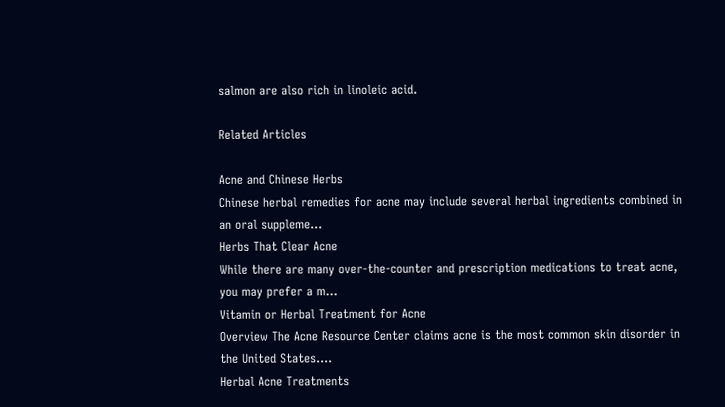salmon are also rich in linoleic acid.

Related Articles

Acne and Chinese Herbs
Chinese herbal remedies for acne may include several herbal ingredients combined in an oral suppleme...
Herbs That Clear Acne
While there are many over-the-counter and prescription medications to treat acne, you may prefer a m...
Vitamin or Herbal Treatment for Acne
Overview The Acne Resource Center claims acne is the most common skin disorder in the United States....
Herbal Acne Treatments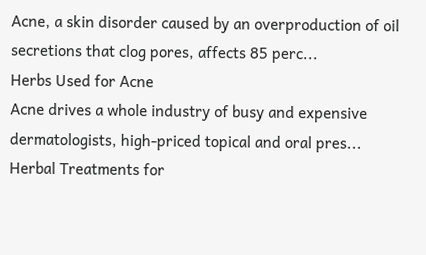Acne, a skin disorder caused by an overproduction of oil secretions that clog pores, affects 85 perc...
Herbs Used for Acne
Acne drives a whole industry of busy and expensive dermatologists, high-priced topical and oral pres...
Herbal Treatments for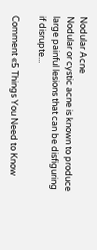Nodular Acne
Nodular or cystic acne is known to produce large painful lesions that can be disfiguring if disrupte...

Comment «5 Things You Need to Know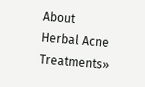About Herbal Acne Treatments»